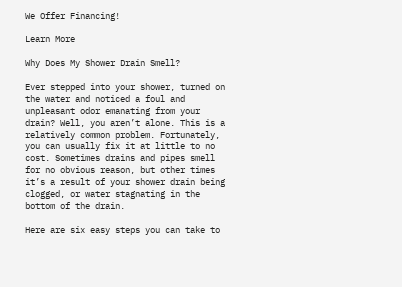We Offer Financing!

Learn More

Why Does My Shower Drain Smell?

Ever stepped into your shower, turned on the water and noticed a foul and unpleasant odor emanating from your drain? Well, you aren’t alone. This is a relatively common problem. Fortunately, you can usually fix it at little to no cost. Sometimes drains and pipes smell for no obvious reason, but other times it’s a result of your shower drain being clogged, or water stagnating in the bottom of the drain.

Here are six easy steps you can take to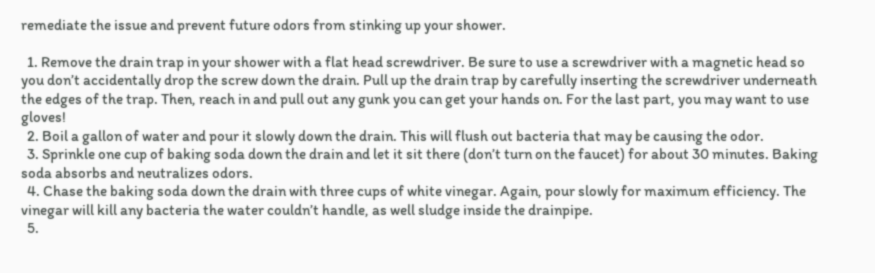remediate the issue and prevent future odors from stinking up your shower.

  1. Remove the drain trap in your shower with a flat head screwdriver. Be sure to use a screwdriver with a magnetic head so you don’t accidentally drop the screw down the drain. Pull up the drain trap by carefully inserting the screwdriver underneath the edges of the trap. Then, reach in and pull out any gunk you can get your hands on. For the last part, you may want to use gloves!
  2. Boil a gallon of water and pour it slowly down the drain. This will flush out bacteria that may be causing the odor.
  3. Sprinkle one cup of baking soda down the drain and let it sit there (don’t turn on the faucet) for about 30 minutes. Baking soda absorbs and neutralizes odors.
  4. Chase the baking soda down the drain with three cups of white vinegar. Again, pour slowly for maximum efficiency. The vinegar will kill any bacteria the water couldn’t handle, as well sludge inside the drainpipe.
  5.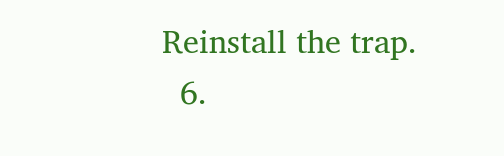Reinstall the trap.
  6.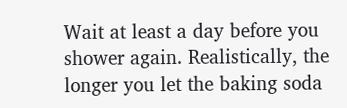Wait at least a day before you shower again. Realistically, the longer you let the baking soda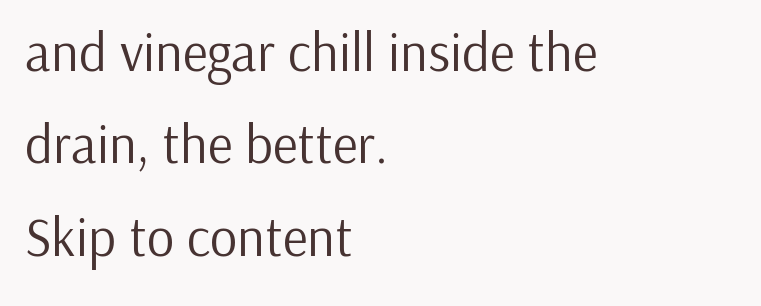and vinegar chill inside the drain, the better.
Skip to content